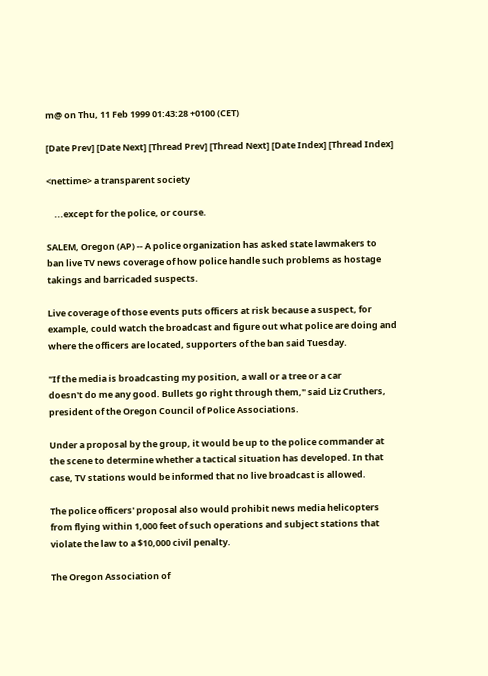m@ on Thu, 11 Feb 1999 01:43:28 +0100 (CET)

[Date Prev] [Date Next] [Thread Prev] [Thread Next] [Date Index] [Thread Index]

<nettime> a transparent society

    ...except for the police, or course.

SALEM, Oregon (AP) -- A police organization has asked state lawmakers to
ban live TV news coverage of how police handle such problems as hostage
takings and barricaded suspects.

Live coverage of those events puts officers at risk because a suspect, for
example, could watch the broadcast and figure out what police are doing and
where the officers are located, supporters of the ban said Tuesday.

"If the media is broadcasting my position, a wall or a tree or a car
doesn't do me any good. Bullets go right through them," said Liz Cruthers,
president of the Oregon Council of Police Associations.

Under a proposal by the group, it would be up to the police commander at
the scene to determine whether a tactical situation has developed. In that
case, TV stations would be informed that no live broadcast is allowed.

The police officers' proposal also would prohibit news media helicopters
from flying within 1,000 feet of such operations and subject stations that
violate the law to a $10,000 civil penalty.

The Oregon Association of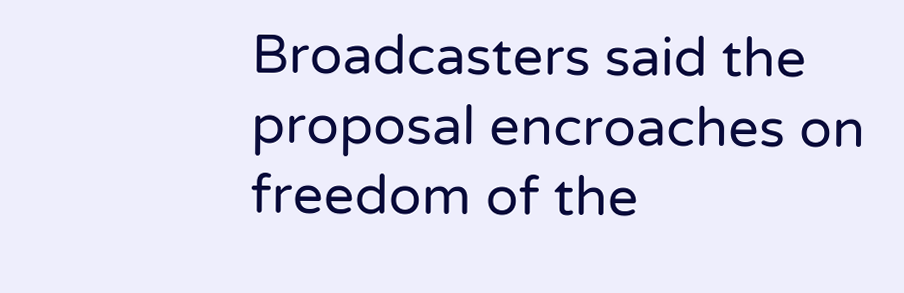Broadcasters said the proposal encroaches on
freedom of the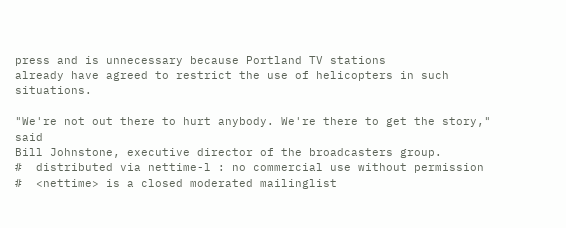press and is unnecessary because Portland TV stations
already have agreed to restrict the use of helicopters in such situations.

"We're not out there to hurt anybody. We're there to get the story," said
Bill Johnstone, executive director of the broadcasters group.
#  distributed via nettime-l : no commercial use without permission
#  <nettime> is a closed moderated mailinglist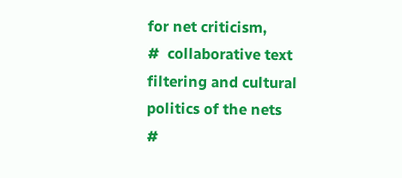for net criticism,
#  collaborative text filtering and cultural politics of the nets
#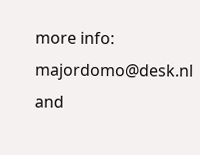more info: majordomo@desk.nl and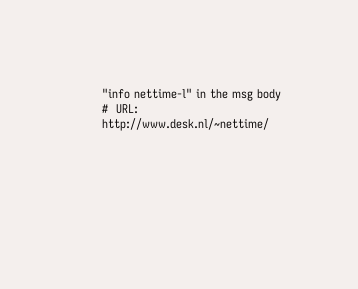"info nettime-l" in the msg body
#  URL: http://www.desk.nl/~nettime/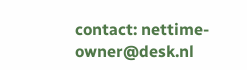contact: nettime-owner@desk.nl